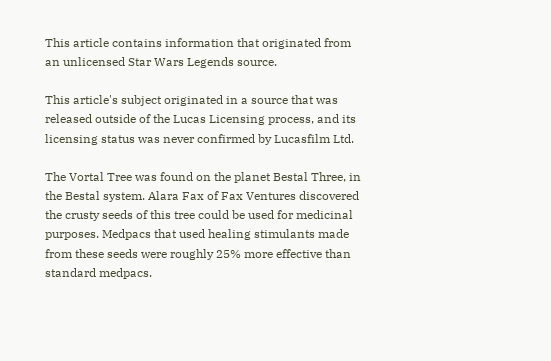This article contains information that originated from an unlicensed Star Wars Legends source.

This article's subject originated in a source that was released outside of the Lucas Licensing process, and its licensing status was never confirmed by Lucasfilm Ltd.

The Vortal Tree was found on the planet Bestal Three, in the Bestal system. Alara Fax of Fax Ventures discovered the crusty seeds of this tree could be used for medicinal purposes. Medpacs that used healing stimulants made from these seeds were roughly 25% more effective than standard medpacs.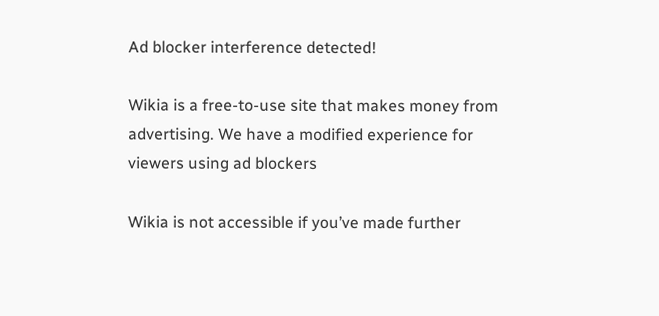Ad blocker interference detected!

Wikia is a free-to-use site that makes money from advertising. We have a modified experience for viewers using ad blockers

Wikia is not accessible if you’ve made further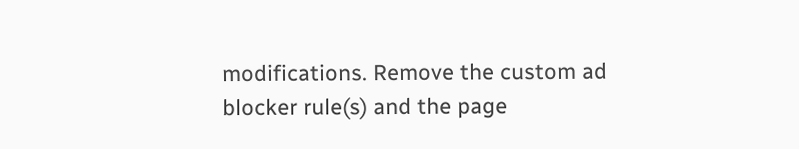modifications. Remove the custom ad blocker rule(s) and the page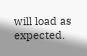will load as expected.